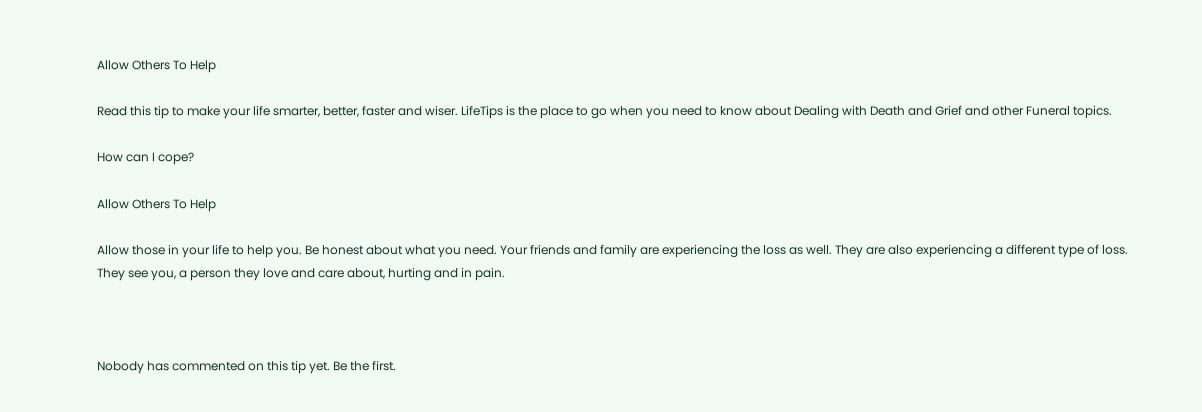Allow Others To Help

Read this tip to make your life smarter, better, faster and wiser. LifeTips is the place to go when you need to know about Dealing with Death and Grief and other Funeral topics.

How can I cope?

Allow Others To Help

Allow those in your life to help you. Be honest about what you need. Your friends and family are experiencing the loss as well. They are also experiencing a different type of loss. They see you, a person they love and care about, hurting and in pain.



Nobody has commented on this tip yet. Be the first.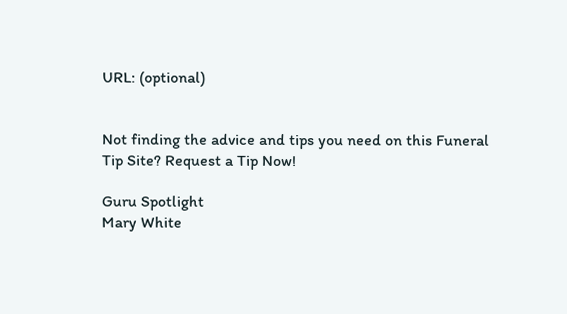URL: (optional)


Not finding the advice and tips you need on this Funeral Tip Site? Request a Tip Now!

Guru Spotlight
Mary White